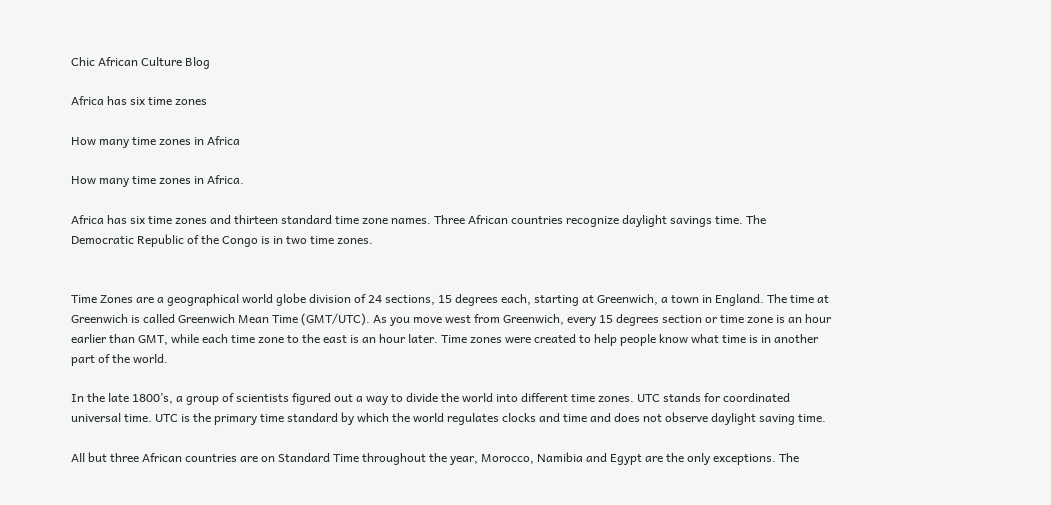Chic African Culture Blog

Africa has six time zones

How many time zones in Africa

How many time zones in Africa.

Africa has six time zones and thirteen standard time zone names. Three African countries recognize daylight savings time. The Democratic Republic of the Congo is in two time zones.


Time Zones are a geographical world globe division of 24 sections, 15 degrees each, starting at Greenwich, a town in England. The time at Greenwich is called Greenwich Mean Time (GMT/UTC). As you move west from Greenwich, every 15 degrees section or time zone is an hour earlier than GMT, while each time zone to the east is an hour later. Time zones were created to help people know what time is in another part of the world.

In the late 1800’s, a group of scientists figured out a way to divide the world into different time zones. UTC stands for coordinated universal time. UTC is the primary time standard by which the world regulates clocks and time and does not observe daylight saving time.

All but three African countries are on Standard Time throughout the year, Morocco, Namibia and Egypt are the only exceptions. The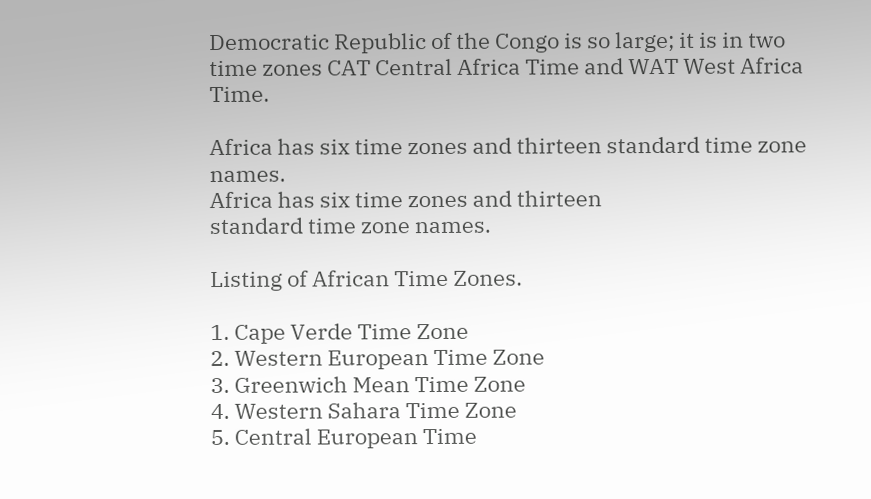Democratic Republic of the Congo is so large; it is in two time zones CAT Central Africa Time and WAT West Africa Time.

Africa has six time zones and thirteen standard time zone names.
Africa has six time zones and thirteen
standard time zone names.

Listing of African Time Zones.

1. Cape Verde Time Zone
2. Western European Time Zone
3. Greenwich Mean Time Zone
4. Western Sahara Time Zone
5. Central European Time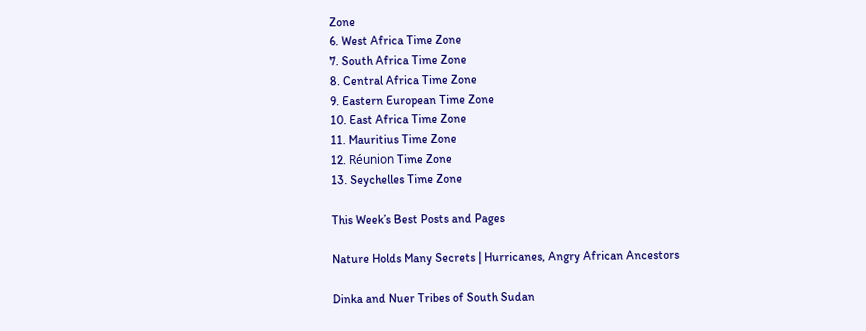Zone
6. West Africa Time Zone
7. South Africa Time Zone
8. Central Africa Time Zone
9. Eastern European Time Zone
10. East Africa Time Zone
11. Mauritius Time Zone
12. Réunion Time Zone
13. Seychelles Time Zone

This Week’s Best Posts and Pages

Nature Holds Many Secrets | Hurricanes, Angry African Ancestors

Dinka and Nuer Tribes of South Sudan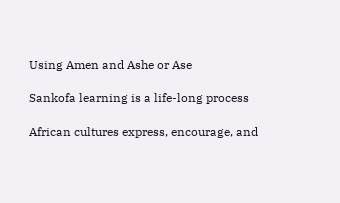Using Amen and Ashe or Ase

Sankofa learning is a life-long process

African cultures express, encourage, and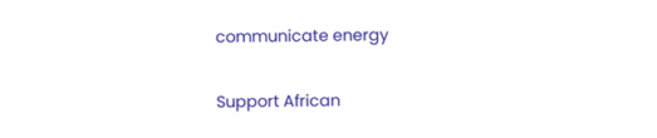communicate energy

Support African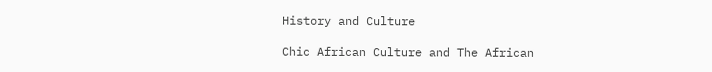History and Culture

Chic African Culture and The African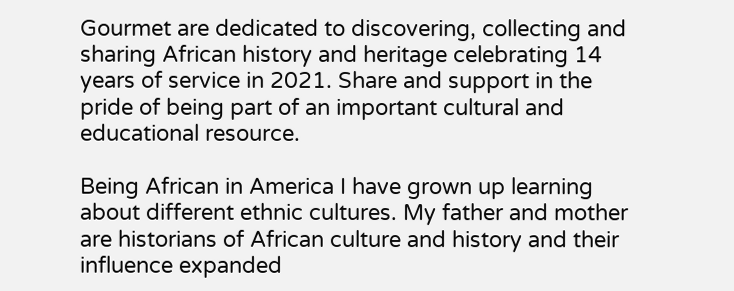Gourmet are dedicated to discovering, collecting and sharing African history and heritage celebrating 14 years of service in 2021. Share and support in the pride of being part of an important cultural and educational resource.

Being African in America I have grown up learning about different ethnic cultures. My father and mother are historians of African culture and history and their influence expanded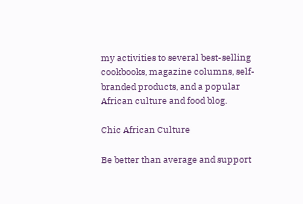my activities to several best-selling cookbooks, magazine columns, self-branded products, and a popular African culture and food blog.

Chic African Culture

Be better than average and support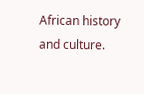African history and culture.